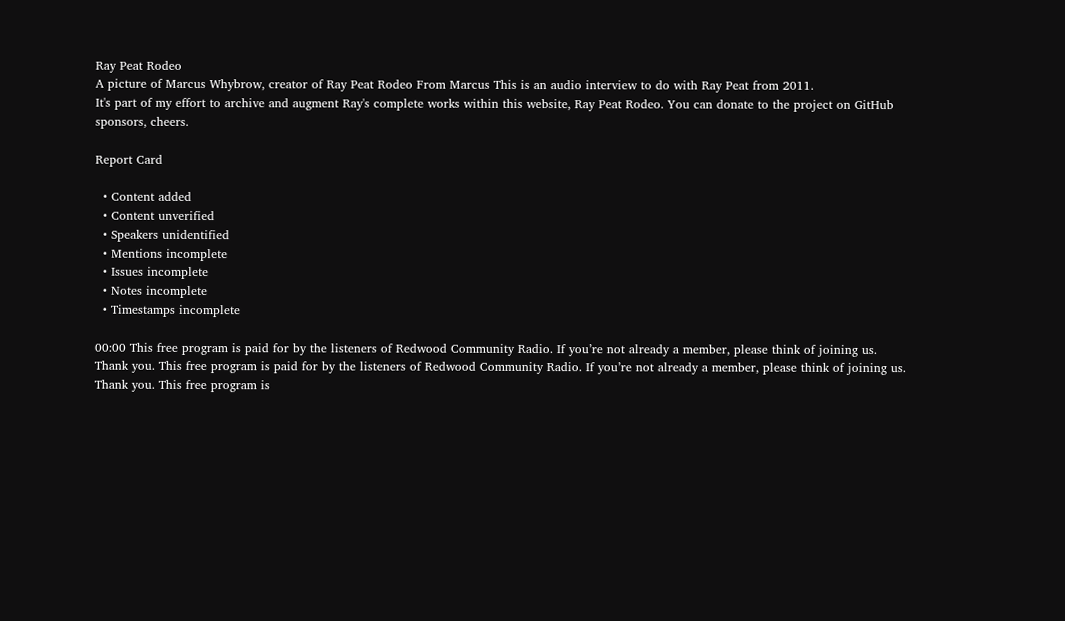Ray Peat Rodeo
A picture of Marcus Whybrow, creator of Ray Peat Rodeo From Marcus This is an audio interview to do with Ray Peat from 2011.
It's part of my effort to archive and augment Ray's complete works within this website, Ray Peat Rodeo. You can donate to the project on GitHub sponsors, cheers.

Report Card

  • Content added
  • Content unverified
  • Speakers unidentified
  • Mentions incomplete
  • Issues incomplete
  • Notes incomplete
  • Timestamps incomplete

00:00 This free program is paid for by the listeners of Redwood Community Radio. If you’re not already a member, please think of joining us. Thank you. This free program is paid for by the listeners of Redwood Community Radio. If you’re not already a member, please think of joining us. Thank you. This free program is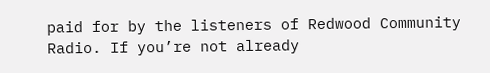paid for by the listeners of Redwood Community Radio. If you’re not already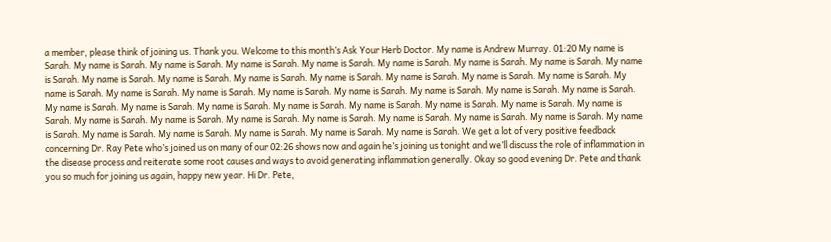a member, please think of joining us. Thank you. Welcome to this month’s Ask Your Herb Doctor. My name is Andrew Murray. 01:20 My name is Sarah. My name is Sarah. My name is Sarah. My name is Sarah. My name is Sarah. My name is Sarah. My name is Sarah. My name is Sarah. My name is Sarah. My name is Sarah. My name is Sarah. My name is Sarah. My name is Sarah. My name is Sarah. My name is Sarah. My name is Sarah. My name is Sarah. My name is Sarah. My name is Sarah. My name is Sarah. My name is Sarah. My name is Sarah. My name is Sarah. My name is Sarah. My name is Sarah. My name is Sarah. My name is Sarah. My name is Sarah. My name is Sarah. My name is Sarah. My name is Sarah. My name is Sarah. My name is Sarah. My name is Sarah. My name is Sarah. My name is Sarah. My name is Sarah. My name is Sarah. My name is Sarah. My name is Sarah. My name is Sarah. My name is Sarah. My name is Sarah. My name is Sarah. My name is Sarah. We get a lot of very positive feedback concerning Dr. Ray Pete who’s joined us on many of our 02:26 shows now and again he’s joining us tonight and we’ll discuss the role of inflammation in the disease process and reiterate some root causes and ways to avoid generating inflammation generally. Okay so good evening Dr. Pete and thank you so much for joining us again, happy new year. Hi Dr. Pete,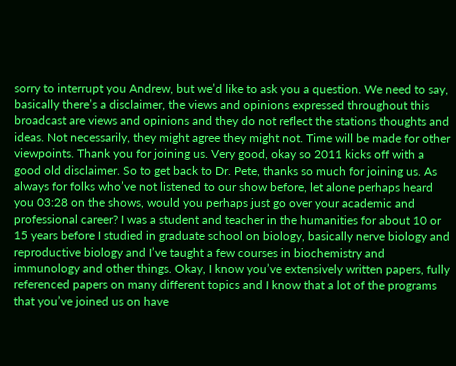sorry to interrupt you Andrew, but we’d like to ask you a question. We need to say, basically there’s a disclaimer, the views and opinions expressed throughout this broadcast are views and opinions and they do not reflect the stations thoughts and ideas. Not necessarily, they might agree they might not. Time will be made for other viewpoints. Thank you for joining us. Very good, okay so 2011 kicks off with a good old disclaimer. So to get back to Dr. Pete, thanks so much for joining us. As always for folks who’ve not listened to our show before, let alone perhaps heard you 03:28 on the shows, would you perhaps just go over your academic and professional career? I was a student and teacher in the humanities for about 10 or 15 years before I studied in graduate school on biology, basically nerve biology and reproductive biology and I’ve taught a few courses in biochemistry and immunology and other things. Okay, I know you’ve extensively written papers, fully referenced papers on many different topics and I know that a lot of the programs that you’ve joined us on have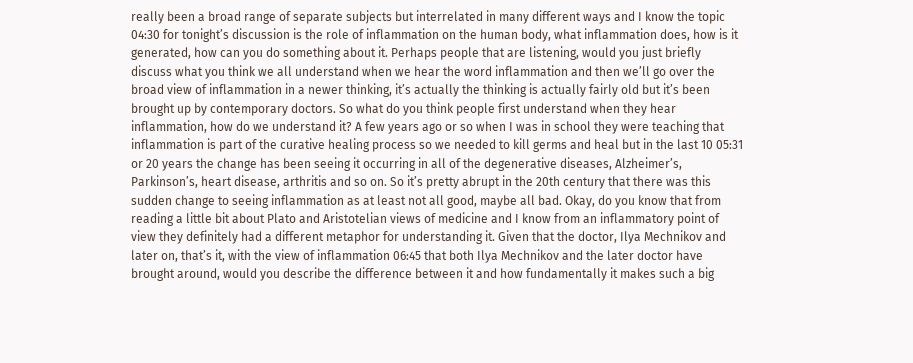really been a broad range of separate subjects but interrelated in many different ways and I know the topic 04:30 for tonight’s discussion is the role of inflammation on the human body, what inflammation does, how is it generated, how can you do something about it. Perhaps people that are listening, would you just briefly discuss what you think we all understand when we hear the word inflammation and then we’ll go over the broad view of inflammation in a newer thinking, it’s actually the thinking is actually fairly old but it’s been brought up by contemporary doctors. So what do you think people first understand when they hear inflammation, how do we understand it? A few years ago or so when I was in school they were teaching that inflammation is part of the curative healing process so we needed to kill germs and heal but in the last 10 05:31 or 20 years the change has been seeing it occurring in all of the degenerative diseases, Alzheimer’s, Parkinson’s, heart disease, arthritis and so on. So it’s pretty abrupt in the 20th century that there was this sudden change to seeing inflammation as at least not all good, maybe all bad. Okay, do you know that from reading a little bit about Plato and Aristotelian views of medicine and I know from an inflammatory point of view they definitely had a different metaphor for understanding it. Given that the doctor, Ilya Mechnikov and later on, that’s it, with the view of inflammation 06:45 that both Ilya Mechnikov and the later doctor have brought around, would you describe the difference between it and how fundamentally it makes such a big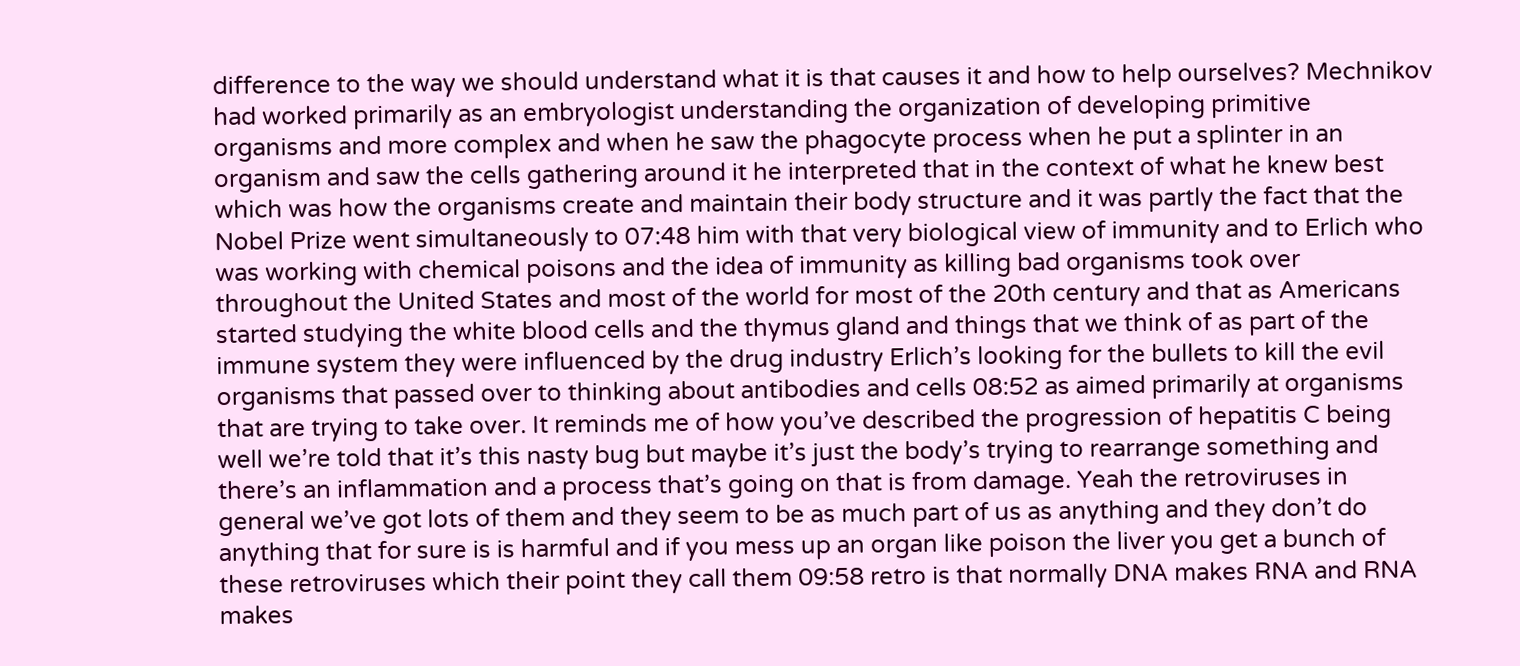difference to the way we should understand what it is that causes it and how to help ourselves? Mechnikov had worked primarily as an embryologist understanding the organization of developing primitive organisms and more complex and when he saw the phagocyte process when he put a splinter in an organism and saw the cells gathering around it he interpreted that in the context of what he knew best which was how the organisms create and maintain their body structure and it was partly the fact that the Nobel Prize went simultaneously to 07:48 him with that very biological view of immunity and to Erlich who was working with chemical poisons and the idea of immunity as killing bad organisms took over throughout the United States and most of the world for most of the 20th century and that as Americans started studying the white blood cells and the thymus gland and things that we think of as part of the immune system they were influenced by the drug industry Erlich’s looking for the bullets to kill the evil organisms that passed over to thinking about antibodies and cells 08:52 as aimed primarily at organisms that are trying to take over. It reminds me of how you’ve described the progression of hepatitis C being well we’re told that it’s this nasty bug but maybe it’s just the body’s trying to rearrange something and there’s an inflammation and a process that’s going on that is from damage. Yeah the retroviruses in general we’ve got lots of them and they seem to be as much part of us as anything and they don’t do anything that for sure is is harmful and if you mess up an organ like poison the liver you get a bunch of these retroviruses which their point they call them 09:58 retro is that normally DNA makes RNA and RNA makes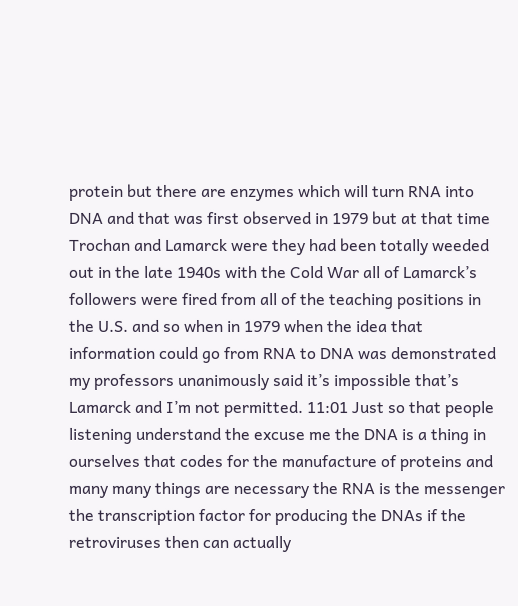protein but there are enzymes which will turn RNA into DNA and that was first observed in 1979 but at that time Trochan and Lamarck were they had been totally weeded out in the late 1940s with the Cold War all of Lamarck’s followers were fired from all of the teaching positions in the U.S. and so when in 1979 when the idea that information could go from RNA to DNA was demonstrated my professors unanimously said it’s impossible that’s Lamarck and I’m not permitted. 11:01 Just so that people listening understand the excuse me the DNA is a thing in ourselves that codes for the manufacture of proteins and many many things are necessary the RNA is the messenger the transcription factor for producing the DNAs if the retroviruses then can actually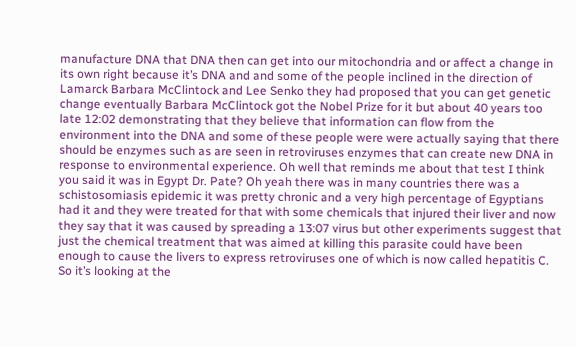manufacture DNA that DNA then can get into our mitochondria and or affect a change in its own right because it’s DNA and and some of the people inclined in the direction of Lamarck Barbara McClintock and Lee Senko they had proposed that you can get genetic change eventually Barbara McClintock got the Nobel Prize for it but about 40 years too late 12:02 demonstrating that they believe that information can flow from the environment into the DNA and some of these people were were actually saying that there should be enzymes such as are seen in retroviruses enzymes that can create new DNA in response to environmental experience. Oh well that reminds me about that test I think you said it was in Egypt Dr. Pate? Oh yeah there was in many countries there was a schistosomiasis epidemic it was pretty chronic and a very high percentage of Egyptians had it and they were treated for that with some chemicals that injured their liver and now they say that it was caused by spreading a 13:07 virus but other experiments suggest that just the chemical treatment that was aimed at killing this parasite could have been enough to cause the livers to express retroviruses one of which is now called hepatitis C. So it’s looking at the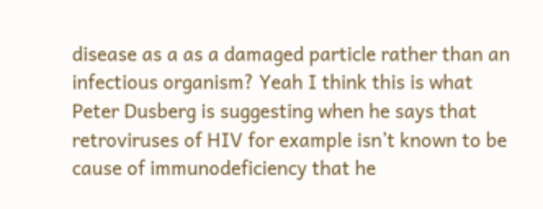disease as a as a damaged particle rather than an infectious organism? Yeah I think this is what Peter Dusberg is suggesting when he says that retroviruses of HIV for example isn’t known to be cause of immunodeficiency that he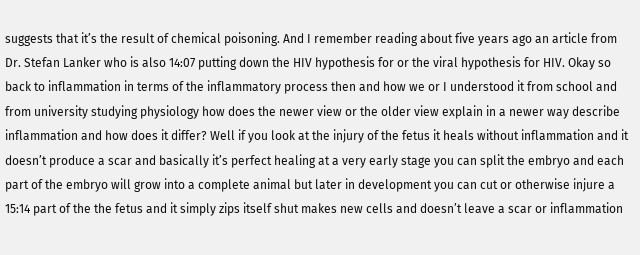suggests that it’s the result of chemical poisoning. And I remember reading about five years ago an article from Dr. Stefan Lanker who is also 14:07 putting down the HIV hypothesis for or the viral hypothesis for HIV. Okay so back to inflammation in terms of the inflammatory process then and how we or I understood it from school and from university studying physiology how does the newer view or the older view explain in a newer way describe inflammation and how does it differ? Well if you look at the injury of the fetus it heals without inflammation and it doesn’t produce a scar and basically it’s perfect healing at a very early stage you can split the embryo and each part of the embryo will grow into a complete animal but later in development you can cut or otherwise injure a 15:14 part of the the fetus and it simply zips itself shut makes new cells and doesn’t leave a scar or inflammation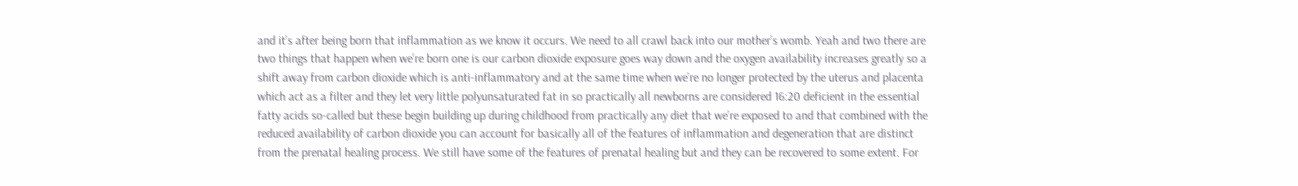and it’s after being born that inflammation as we know it occurs. We need to all crawl back into our mother’s womb. Yeah and two there are two things that happen when we’re born one is our carbon dioxide exposure goes way down and the oxygen availability increases greatly so a shift away from carbon dioxide which is anti-inflammatory and at the same time when we’re no longer protected by the uterus and placenta which act as a filter and they let very little polyunsaturated fat in so practically all newborns are considered 16:20 deficient in the essential fatty acids so-called but these begin building up during childhood from practically any diet that we’re exposed to and that combined with the reduced availability of carbon dioxide you can account for basically all of the features of inflammation and degeneration that are distinct from the prenatal healing process. We still have some of the features of prenatal healing but and they can be recovered to some extent. For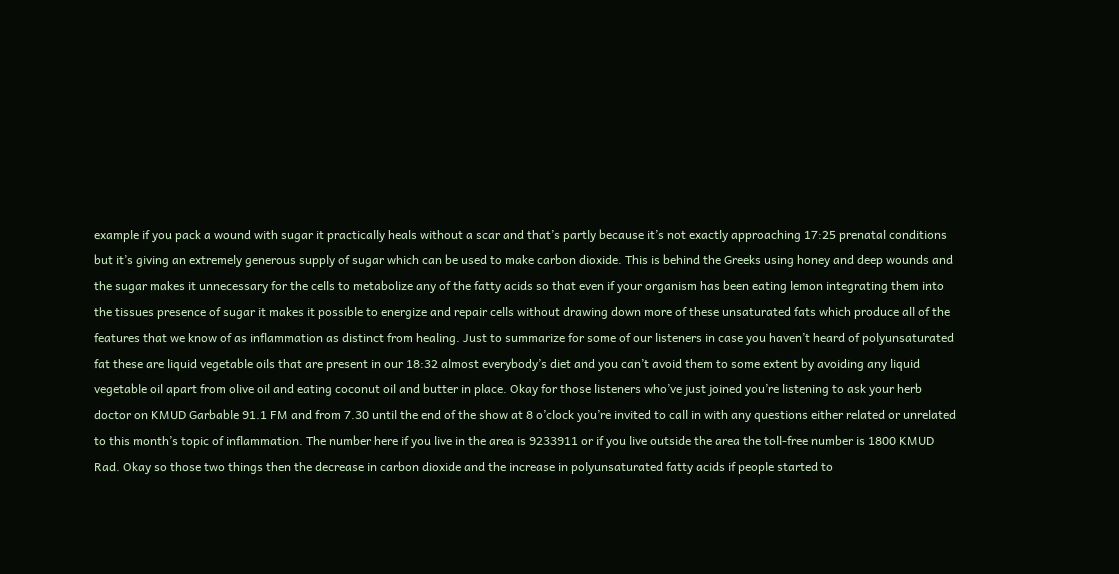example if you pack a wound with sugar it practically heals without a scar and that’s partly because it’s not exactly approaching 17:25 prenatal conditions but it’s giving an extremely generous supply of sugar which can be used to make carbon dioxide. This is behind the Greeks using honey and deep wounds and the sugar makes it unnecessary for the cells to metabolize any of the fatty acids so that even if your organism has been eating lemon integrating them into the tissues presence of sugar it makes it possible to energize and repair cells without drawing down more of these unsaturated fats which produce all of the features that we know of as inflammation as distinct from healing. Just to summarize for some of our listeners in case you haven’t heard of polyunsaturated fat these are liquid vegetable oils that are present in our 18:32 almost everybody’s diet and you can’t avoid them to some extent by avoiding any liquid vegetable oil apart from olive oil and eating coconut oil and butter in place. Okay for those listeners who’ve just joined you’re listening to ask your herb doctor on KMUD Garbable 91.1 FM and from 7.30 until the end of the show at 8 o’clock you’re invited to call in with any questions either related or unrelated to this month’s topic of inflammation. The number here if you live in the area is 9233911 or if you live outside the area the toll-free number is 1800 KMUD Rad. Okay so those two things then the decrease in carbon dioxide and the increase in polyunsaturated fatty acids if people started to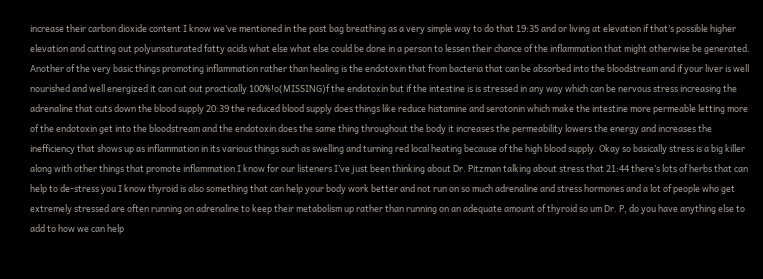increase their carbon dioxide content I know we’ve mentioned in the past bag breathing as a very simple way to do that 19:35 and or living at elevation if that’s possible higher elevation and cutting out polyunsaturated fatty acids what else what else could be done in a person to lessen their chance of the inflammation that might otherwise be generated. Another of the very basic things promoting inflammation rather than healing is the endotoxin that from bacteria that can be absorbed into the bloodstream and if your liver is well nourished and well energized it can cut out practically 100%!o(MISSING)f the endotoxin but if the intestine is is stressed in any way which can be nervous stress increasing the adrenaline that cuts down the blood supply 20:39 the reduced blood supply does things like reduce histamine and serotonin which make the intestine more permeable letting more of the endotoxin get into the bloodstream and the endotoxin does the same thing throughout the body it increases the permeability lowers the energy and increases the inefficiency that shows up as inflammation in its various things such as swelling and turning red local heating because of the high blood supply. Okay so basically stress is a big killer along with other things that promote inflammation I know for our listeners I’ve just been thinking about Dr. Pitzman talking about stress that 21:44 there’s lots of herbs that can help to de-stress you I know thyroid is also something that can help your body work better and not run on so much adrenaline and stress hormones and a lot of people who get extremely stressed are often running on adrenaline to keep their metabolism up rather than running on an adequate amount of thyroid so um Dr. P, do you have anything else to add to how we can help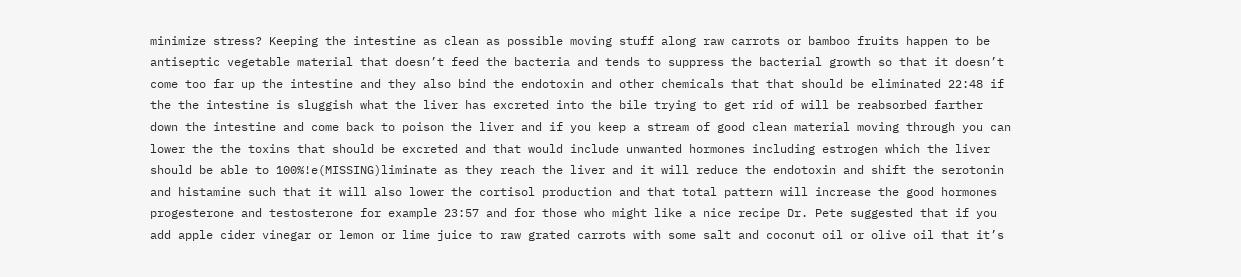minimize stress? Keeping the intestine as clean as possible moving stuff along raw carrots or bamboo fruits happen to be antiseptic vegetable material that doesn’t feed the bacteria and tends to suppress the bacterial growth so that it doesn’t come too far up the intestine and they also bind the endotoxin and other chemicals that that should be eliminated 22:48 if the the intestine is sluggish what the liver has excreted into the bile trying to get rid of will be reabsorbed farther down the intestine and come back to poison the liver and if you keep a stream of good clean material moving through you can lower the the toxins that should be excreted and that would include unwanted hormones including estrogen which the liver should be able to 100%!e(MISSING)liminate as they reach the liver and it will reduce the endotoxin and shift the serotonin and histamine such that it will also lower the cortisol production and that total pattern will increase the good hormones progesterone and testosterone for example 23:57 and for those who might like a nice recipe Dr. Pete suggested that if you add apple cider vinegar or lemon or lime juice to raw grated carrots with some salt and coconut oil or olive oil that it’s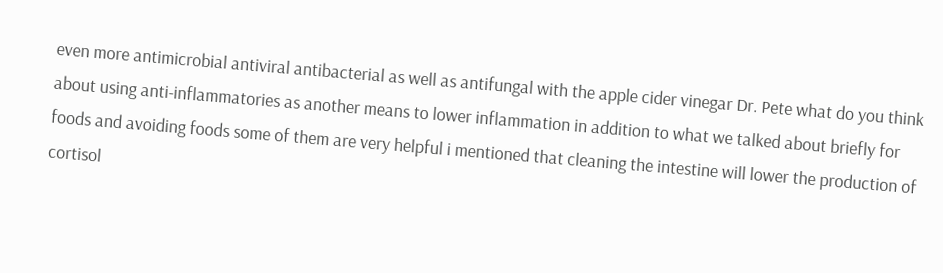even more antimicrobial antiviral antibacterial as well as antifungal with the apple cider vinegar Dr. Pete what do you think about using anti-inflammatories as another means to lower inflammation in addition to what we talked about briefly for foods and avoiding foods some of them are very helpful i mentioned that cleaning the intestine will lower the production of cortisol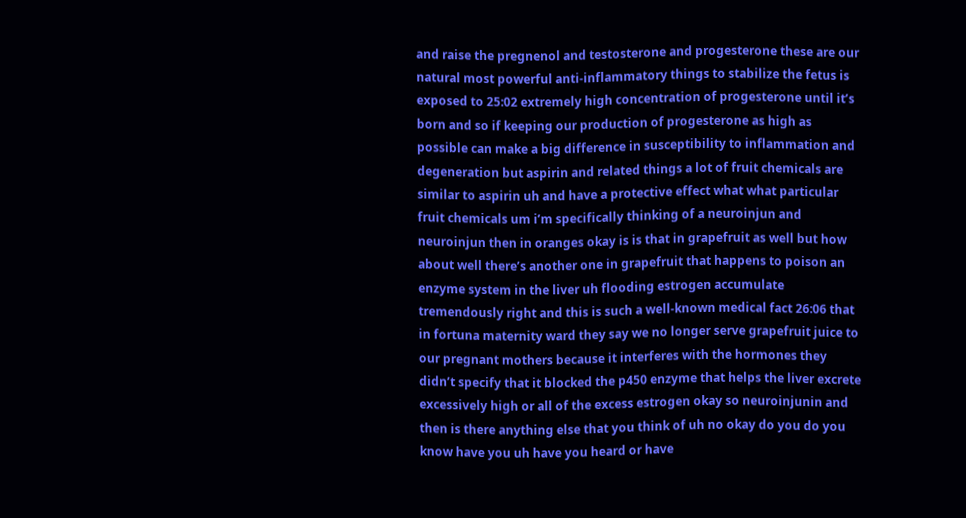and raise the pregnenol and testosterone and progesterone these are our natural most powerful anti-inflammatory things to stabilize the fetus is exposed to 25:02 extremely high concentration of progesterone until it’s born and so if keeping our production of progesterone as high as possible can make a big difference in susceptibility to inflammation and degeneration but aspirin and related things a lot of fruit chemicals are similar to aspirin uh and have a protective effect what what particular fruit chemicals um i’m specifically thinking of a neuroinjun and neuroinjun then in oranges okay is is that in grapefruit as well but how about well there’s another one in grapefruit that happens to poison an enzyme system in the liver uh flooding estrogen accumulate tremendously right and this is such a well-known medical fact 26:06 that in fortuna maternity ward they say we no longer serve grapefruit juice to our pregnant mothers because it interferes with the hormones they didn’t specify that it blocked the p450 enzyme that helps the liver excrete excessively high or all of the excess estrogen okay so neuroinjunin and then is there anything else that you think of uh no okay do you do you know have you uh have you heard or have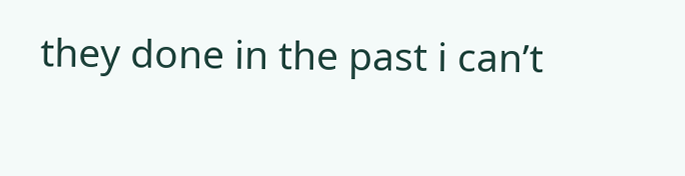they done in the past i can’t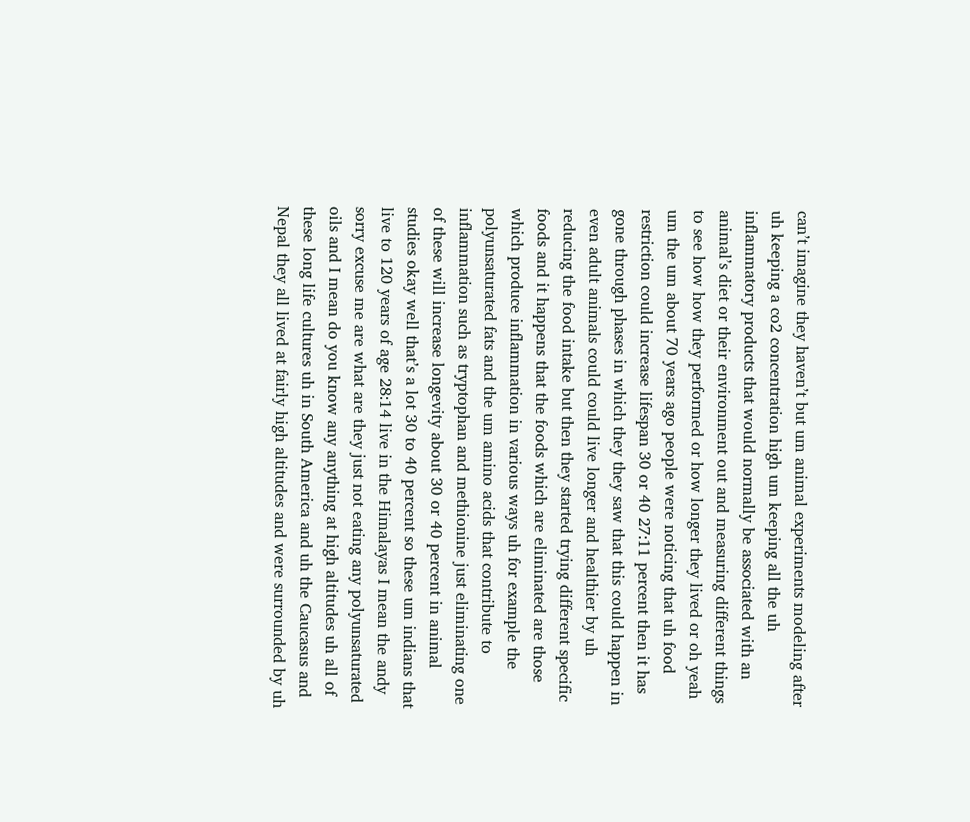can’t imagine they haven’t but um animal experiments modeling after uh keeping a co2 concentration high um keeping all the uh inflammatory products that would normally be associated with an animal’s diet or their environment out and measuring different things to see how how they performed or how longer they lived or oh yeah um the um about 70 years ago people were noticing that uh food restriction could increase lifespan 30 or 40 27:11 percent then it has gone through phases in which they they saw that this could happen in even adult animals could could live longer and healthier by uh reducing the food intake but then they started trying different specific foods and it happens that the foods which are eliminated are those which produce inflammation in various ways uh for example the polyunsaturated fats and the um amino acids that contribute to inflammation such as tryptophan and methionine just eliminating one of these will increase longevity about 30 or 40 percent in animal studies okay well that’s a lot 30 to 40 percent so these um indians that live to 120 years of age 28:14 live in the Himalayas I mean the andy sorry excuse me are what are they just not eating any polyunsaturated oils and I mean do you know any anything at high altitudes uh all of these long life cultures uh in South America and uh the Caucasus and Nepal they all lived at fairly high altitudes and were surrounded by uh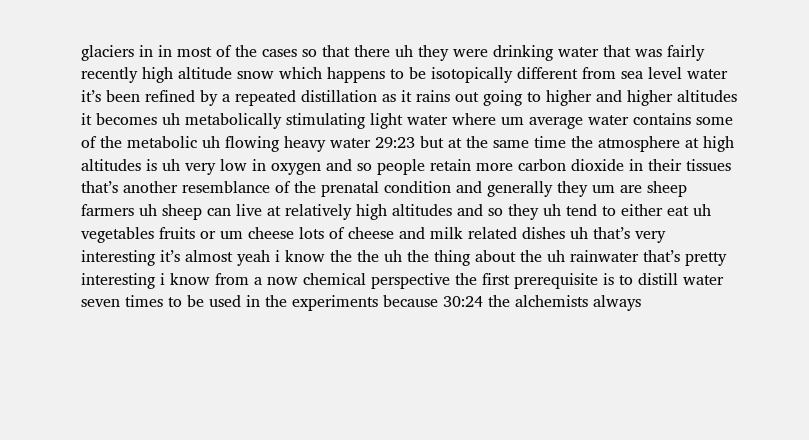glaciers in in most of the cases so that there uh they were drinking water that was fairly recently high altitude snow which happens to be isotopically different from sea level water it’s been refined by a repeated distillation as it rains out going to higher and higher altitudes it becomes uh metabolically stimulating light water where um average water contains some of the metabolic uh flowing heavy water 29:23 but at the same time the atmosphere at high altitudes is uh very low in oxygen and so people retain more carbon dioxide in their tissues that’s another resemblance of the prenatal condition and generally they um are sheep farmers uh sheep can live at relatively high altitudes and so they uh tend to either eat uh vegetables fruits or um cheese lots of cheese and milk related dishes uh that’s very interesting it’s almost yeah i know the the uh the thing about the uh rainwater that’s pretty interesting i know from a now chemical perspective the first prerequisite is to distill water seven times to be used in the experiments because 30:24 the alchemists always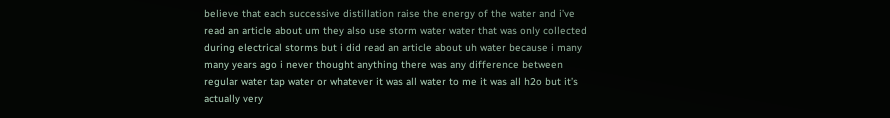believe that each successive distillation raise the energy of the water and i’ve read an article about um they also use storm water water that was only collected during electrical storms but i did read an article about uh water because i many many years ago i never thought anything there was any difference between regular water tap water or whatever it was all water to me it was all h2o but it’s actually very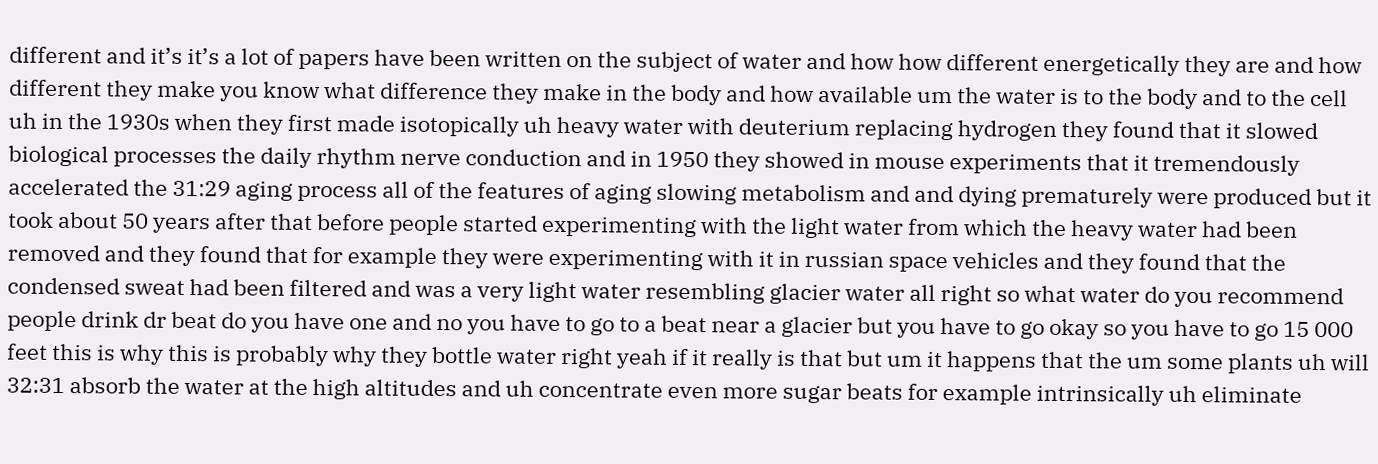different and it’s it’s a lot of papers have been written on the subject of water and how how different energetically they are and how different they make you know what difference they make in the body and how available um the water is to the body and to the cell uh in the 1930s when they first made isotopically uh heavy water with deuterium replacing hydrogen they found that it slowed biological processes the daily rhythm nerve conduction and in 1950 they showed in mouse experiments that it tremendously accelerated the 31:29 aging process all of the features of aging slowing metabolism and and dying prematurely were produced but it took about 50 years after that before people started experimenting with the light water from which the heavy water had been removed and they found that for example they were experimenting with it in russian space vehicles and they found that the condensed sweat had been filtered and was a very light water resembling glacier water all right so what water do you recommend people drink dr beat do you have one and no you have to go to a beat near a glacier but you have to go okay so you have to go 15 000 feet this is why this is probably why they bottle water right yeah if it really is that but um it happens that the um some plants uh will 32:31 absorb the water at the high altitudes and uh concentrate even more sugar beats for example intrinsically uh eliminate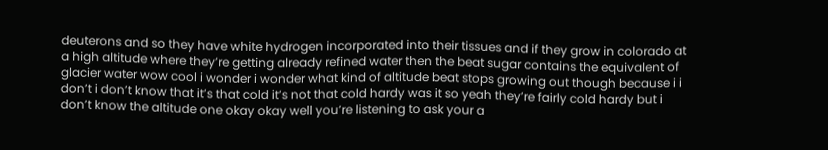deuterons and so they have white hydrogen incorporated into their tissues and if they grow in colorado at a high altitude where they’re getting already refined water then the beat sugar contains the equivalent of glacier water wow cool i wonder i wonder what kind of altitude beat stops growing out though because i i don’t i don’t know that it’s that cold it’s not that cold hardy was it so yeah they’re fairly cold hardy but i don’t know the altitude one okay okay well you’re listening to ask your a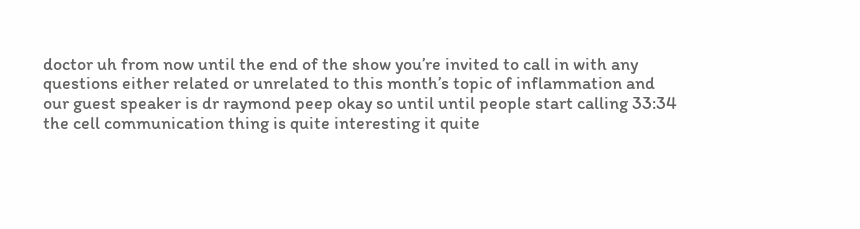doctor uh from now until the end of the show you’re invited to call in with any questions either related or unrelated to this month’s topic of inflammation and our guest speaker is dr raymond peep okay so until until people start calling 33:34 the cell communication thing is quite interesting it quite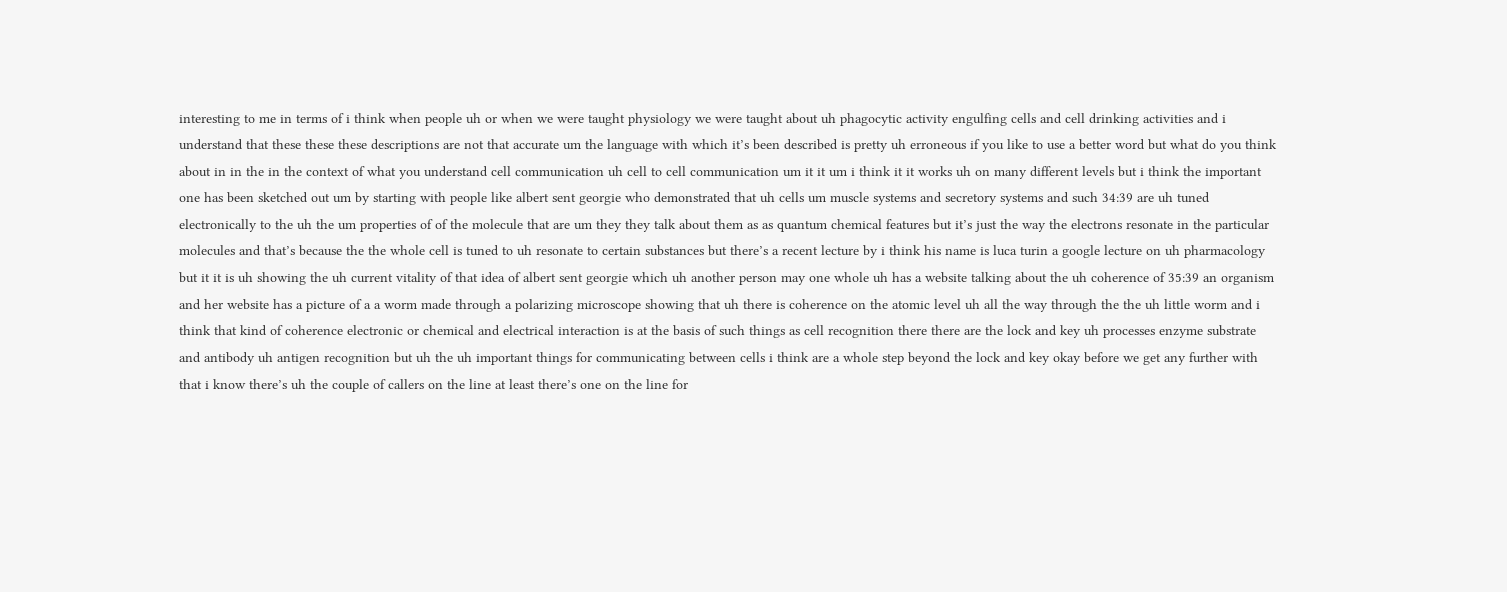interesting to me in terms of i think when people uh or when we were taught physiology we were taught about uh phagocytic activity engulfing cells and cell drinking activities and i understand that these these these descriptions are not that accurate um the language with which it’s been described is pretty uh erroneous if you like to use a better word but what do you think about in in the in the context of what you understand cell communication uh cell to cell communication um it it um i think it it works uh on many different levels but i think the important one has been sketched out um by starting with people like albert sent georgie who demonstrated that uh cells um muscle systems and secretory systems and such 34:39 are uh tuned electronically to the uh the um properties of of the molecule that are um they they talk about them as as quantum chemical features but it’s just the way the electrons resonate in the particular molecules and that’s because the the whole cell is tuned to uh resonate to certain substances but there’s a recent lecture by i think his name is luca turin a google lecture on uh pharmacology but it it is uh showing the uh current vitality of that idea of albert sent georgie which uh another person may one whole uh has a website talking about the uh coherence of 35:39 an organism and her website has a picture of a a worm made through a polarizing microscope showing that uh there is coherence on the atomic level uh all the way through the the uh little worm and i think that kind of coherence electronic or chemical and electrical interaction is at the basis of such things as cell recognition there there are the lock and key uh processes enzyme substrate and antibody uh antigen recognition but uh the uh important things for communicating between cells i think are a whole step beyond the lock and key okay before we get any further with that i know there’s uh the couple of callers on the line at least there’s one on the line for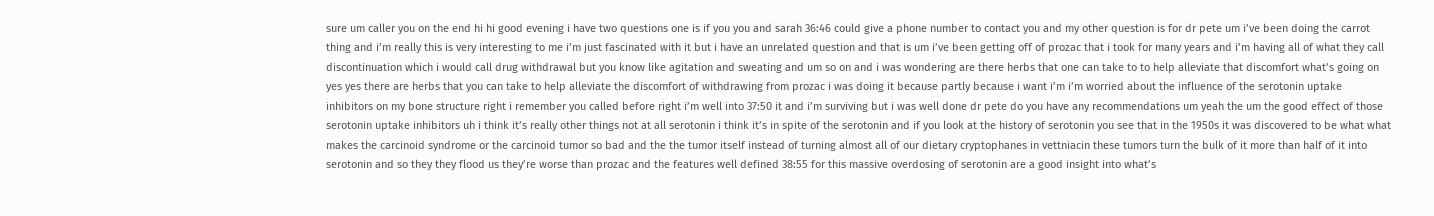sure um caller you on the end hi hi good evening i have two questions one is if you you and sarah 36:46 could give a phone number to contact you and my other question is for dr pete um i’ve been doing the carrot thing and i’m really this is very interesting to me i’m just fascinated with it but i have an unrelated question and that is um i’ve been getting off of prozac that i took for many years and i’m having all of what they call discontinuation which i would call drug withdrawal but you know like agitation and sweating and um so on and i was wondering are there herbs that one can take to to help alleviate that discomfort what’s going on yes yes there are herbs that you can take to help alleviate the discomfort of withdrawing from prozac i was doing it because partly because i want i’m i’m worried about the influence of the serotonin uptake inhibitors on my bone structure right i remember you called before right i’m well into 37:50 it and i’m surviving but i was well done dr pete do you have any recommendations um yeah the um the good effect of those serotonin uptake inhibitors uh i think it’s really other things not at all serotonin i think it’s in spite of the serotonin and if you look at the history of serotonin you see that in the 1950s it was discovered to be what what makes the carcinoid syndrome or the carcinoid tumor so bad and the the tumor itself instead of turning almost all of our dietary cryptophanes in vettniacin these tumors turn the bulk of it more than half of it into serotonin and so they they flood us they’re worse than prozac and the features well defined 38:55 for this massive overdosing of serotonin are a good insight into what’s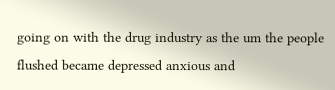going on with the drug industry as the um the people flushed became depressed anxious and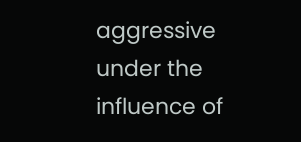aggressive under the influence of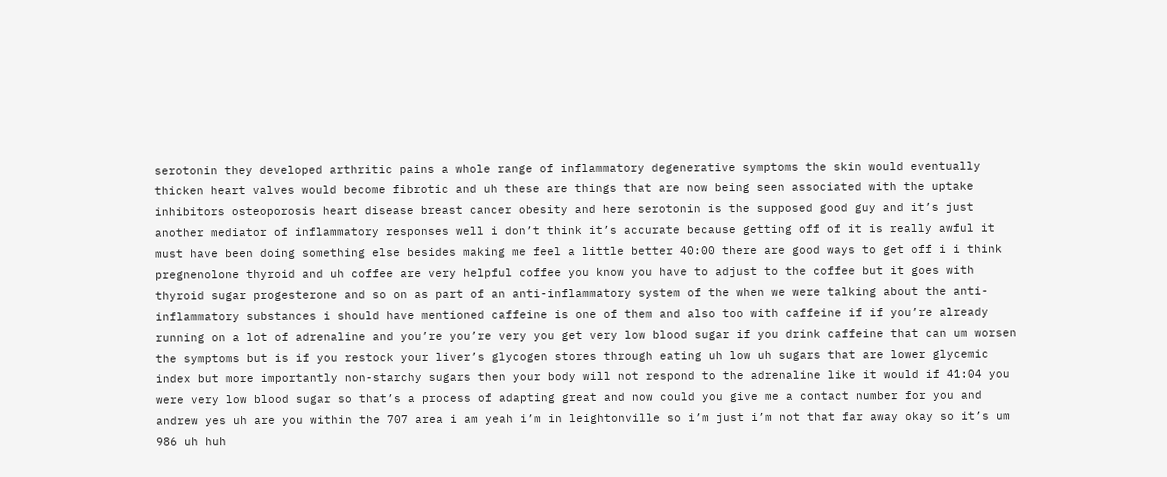serotonin they developed arthritic pains a whole range of inflammatory degenerative symptoms the skin would eventually thicken heart valves would become fibrotic and uh these are things that are now being seen associated with the uptake inhibitors osteoporosis heart disease breast cancer obesity and here serotonin is the supposed good guy and it’s just another mediator of inflammatory responses well i don’t think it’s accurate because getting off of it is really awful it must have been doing something else besides making me feel a little better 40:00 there are good ways to get off i i think pregnenolone thyroid and uh coffee are very helpful coffee you know you have to adjust to the coffee but it goes with thyroid sugar progesterone and so on as part of an anti-inflammatory system of the when we were talking about the anti-inflammatory substances i should have mentioned caffeine is one of them and also too with caffeine if if you’re already running on a lot of adrenaline and you’re you’re very you get very low blood sugar if you drink caffeine that can um worsen the symptoms but is if you restock your liver’s glycogen stores through eating uh low uh sugars that are lower glycemic index but more importantly non-starchy sugars then your body will not respond to the adrenaline like it would if 41:04 you were very low blood sugar so that’s a process of adapting great and now could you give me a contact number for you and andrew yes uh are you within the 707 area i am yeah i’m in leightonville so i’m just i’m not that far away okay so it’s um 986 uh huh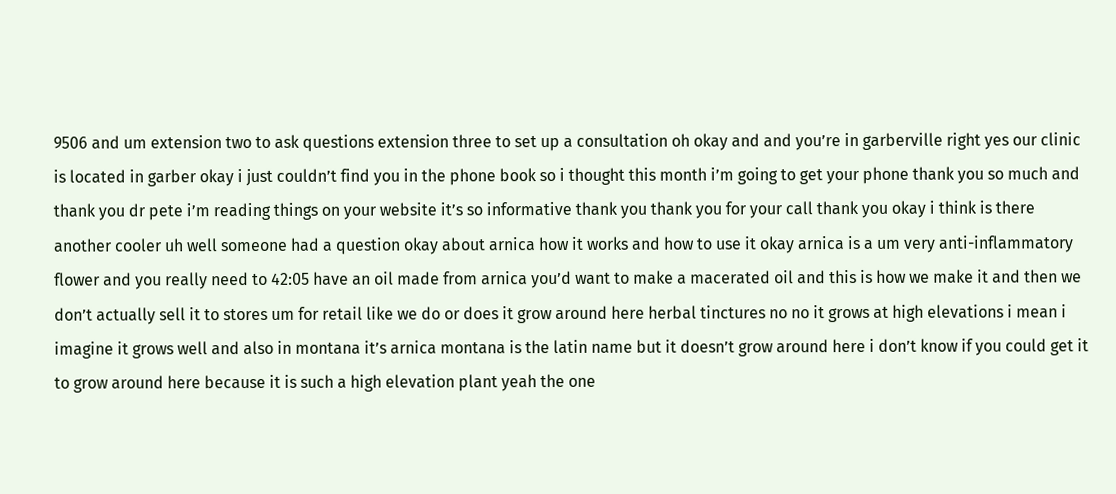9506 and um extension two to ask questions extension three to set up a consultation oh okay and and you’re in garberville right yes our clinic is located in garber okay i just couldn’t find you in the phone book so i thought this month i’m going to get your phone thank you so much and thank you dr pete i’m reading things on your website it’s so informative thank you thank you for your call thank you okay i think is there another cooler uh well someone had a question okay about arnica how it works and how to use it okay arnica is a um very anti-inflammatory flower and you really need to 42:05 have an oil made from arnica you’d want to make a macerated oil and this is how we make it and then we don’t actually sell it to stores um for retail like we do or does it grow around here herbal tinctures no no it grows at high elevations i mean i imagine it grows well and also in montana it’s arnica montana is the latin name but it doesn’t grow around here i don’t know if you could get it to grow around here because it is such a high elevation plant yeah the one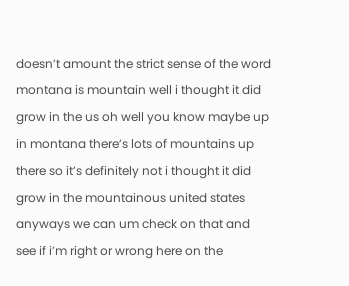doesn’t amount the strict sense of the word montana is mountain well i thought it did grow in the us oh well you know maybe up in montana there’s lots of mountains up there so it’s definitely not i thought it did grow in the mountainous united states anyways we can um check on that and see if i’m right or wrong here on the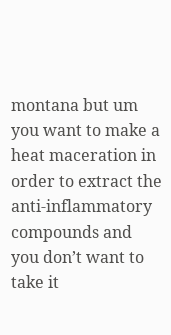montana but um you want to make a heat maceration in order to extract the anti-inflammatory compounds and you don’t want to take it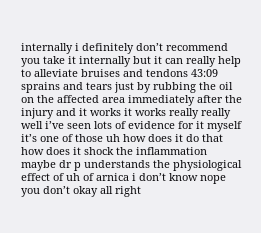internally i definitely don’t recommend you take it internally but it can really help to alleviate bruises and tendons 43:09 sprains and tears just by rubbing the oil on the affected area immediately after the injury and it works it works really really well i’ve seen lots of evidence for it myself it’s one of those uh how does it do that how does it shock the inflammation maybe dr p understands the physiological effect of uh of arnica i don’t know nope you don’t okay all right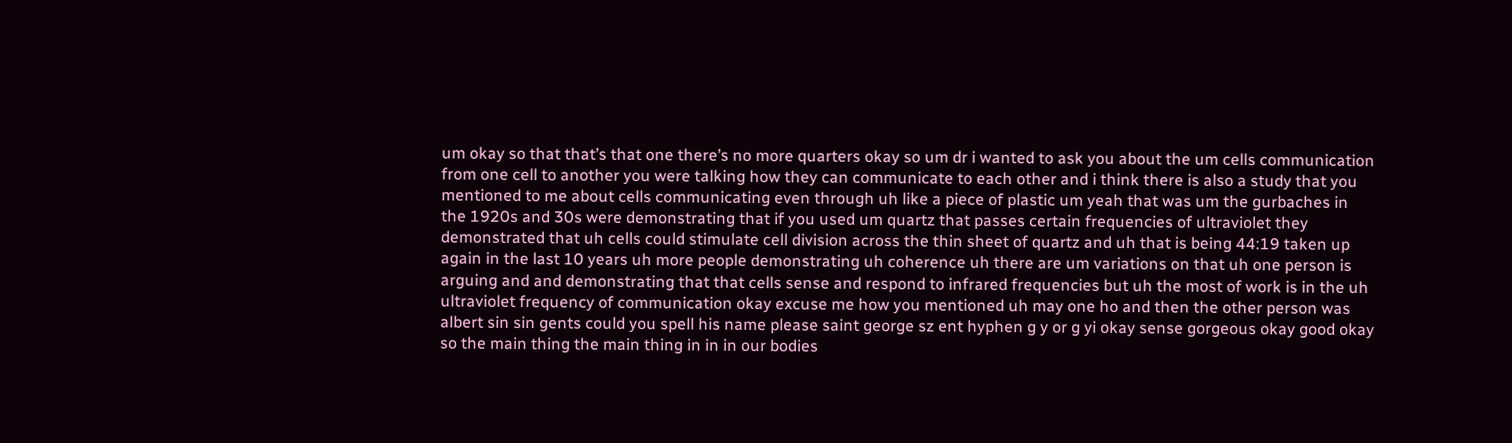um okay so that that’s that one there’s no more quarters okay so um dr i wanted to ask you about the um cells communication from one cell to another you were talking how they can communicate to each other and i think there is also a study that you mentioned to me about cells communicating even through uh like a piece of plastic um yeah that was um the gurbaches in the 1920s and 30s were demonstrating that if you used um quartz that passes certain frequencies of ultraviolet they demonstrated that uh cells could stimulate cell division across the thin sheet of quartz and uh that is being 44:19 taken up again in the last 10 years uh more people demonstrating uh coherence uh there are um variations on that uh one person is arguing and and demonstrating that that cells sense and respond to infrared frequencies but uh the most of work is in the uh ultraviolet frequency of communication okay excuse me how you mentioned uh may one ho and then the other person was albert sin sin gents could you spell his name please saint george sz ent hyphen g y or g yi okay sense gorgeous okay good okay so the main thing the main thing in in in our bodies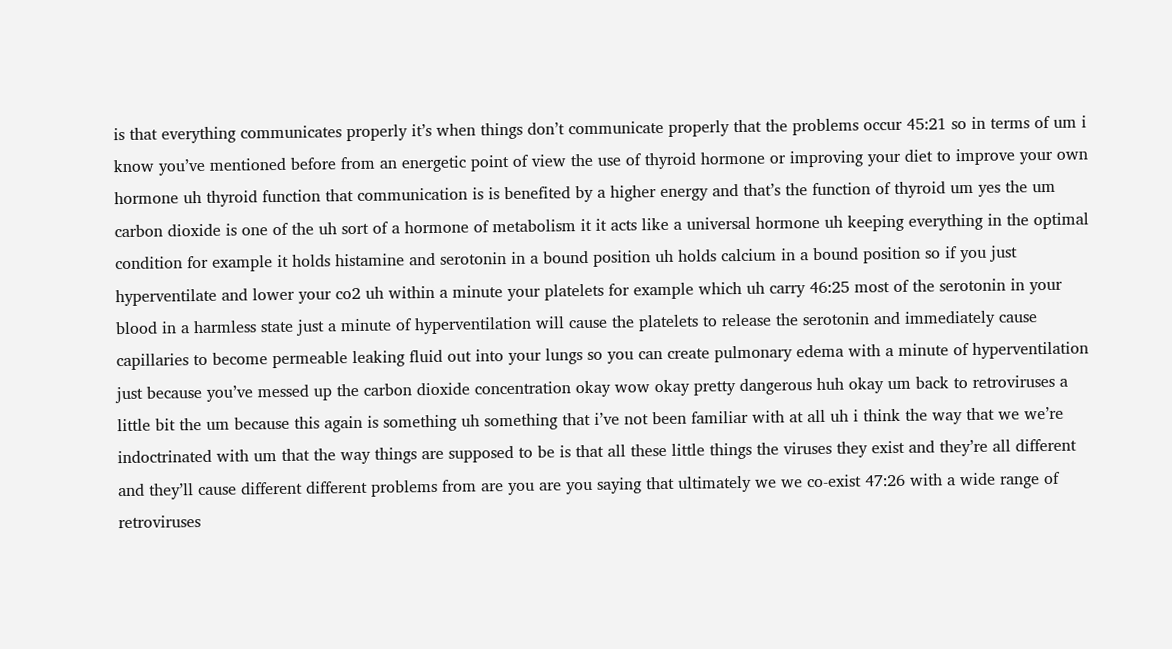is that everything communicates properly it’s when things don’t communicate properly that the problems occur 45:21 so in terms of um i know you’ve mentioned before from an energetic point of view the use of thyroid hormone or improving your diet to improve your own hormone uh thyroid function that communication is is benefited by a higher energy and that’s the function of thyroid um yes the um carbon dioxide is one of the uh sort of a hormone of metabolism it it acts like a universal hormone uh keeping everything in the optimal condition for example it holds histamine and serotonin in a bound position uh holds calcium in a bound position so if you just hyperventilate and lower your co2 uh within a minute your platelets for example which uh carry 46:25 most of the serotonin in your blood in a harmless state just a minute of hyperventilation will cause the platelets to release the serotonin and immediately cause capillaries to become permeable leaking fluid out into your lungs so you can create pulmonary edema with a minute of hyperventilation just because you’ve messed up the carbon dioxide concentration okay wow okay pretty dangerous huh okay um back to retroviruses a little bit the um because this again is something uh something that i’ve not been familiar with at all uh i think the way that we we’re indoctrinated with um that the way things are supposed to be is that all these little things the viruses they exist and they’re all different and they’ll cause different different problems from are you are you saying that ultimately we we co-exist 47:26 with a wide range of retroviruses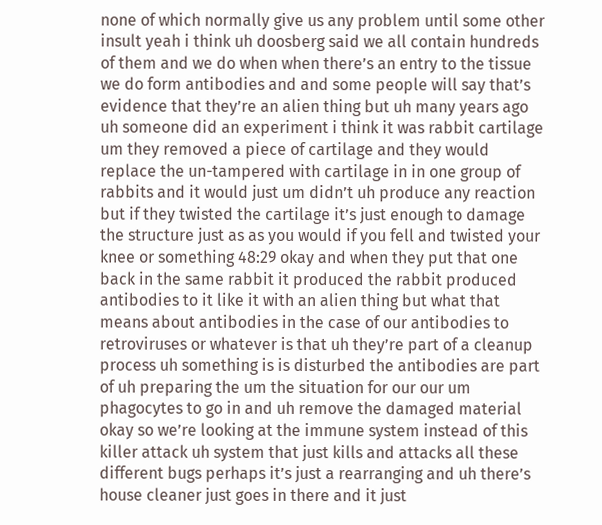none of which normally give us any problem until some other insult yeah i think uh doosberg said we all contain hundreds of them and we do when when there’s an entry to the tissue we do form antibodies and and some people will say that’s evidence that they’re an alien thing but uh many years ago uh someone did an experiment i think it was rabbit cartilage um they removed a piece of cartilage and they would replace the un-tampered with cartilage in in one group of rabbits and it would just um didn’t uh produce any reaction but if they twisted the cartilage it’s just enough to damage the structure just as as you would if you fell and twisted your knee or something 48:29 okay and when they put that one back in the same rabbit it produced the rabbit produced antibodies to it like it with an alien thing but what that means about antibodies in the case of our antibodies to retroviruses or whatever is that uh they’re part of a cleanup process uh something is is disturbed the antibodies are part of uh preparing the um the situation for our our um phagocytes to go in and uh remove the damaged material okay so we’re looking at the immune system instead of this killer attack uh system that just kills and attacks all these different bugs perhaps it’s just a rearranging and uh there’s house cleaner just goes in there and it just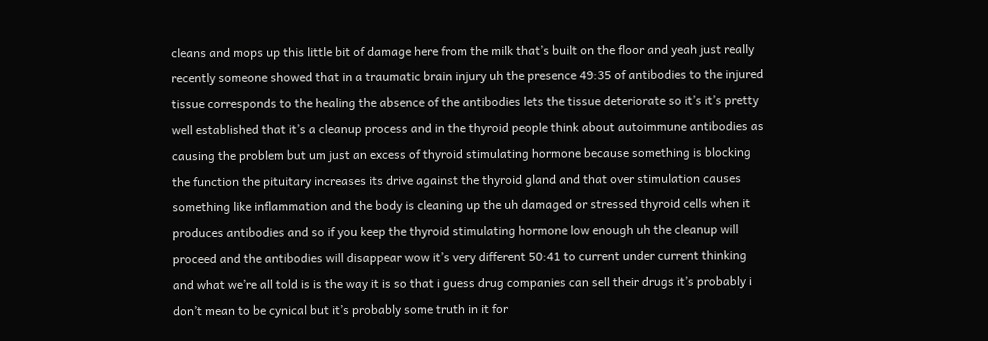cleans and mops up this little bit of damage here from the milk that’s built on the floor and yeah just really recently someone showed that in a traumatic brain injury uh the presence 49:35 of antibodies to the injured tissue corresponds to the healing the absence of the antibodies lets the tissue deteriorate so it’s it’s pretty well established that it’s a cleanup process and in the thyroid people think about autoimmune antibodies as causing the problem but um just an excess of thyroid stimulating hormone because something is blocking the function the pituitary increases its drive against the thyroid gland and that over stimulation causes something like inflammation and the body is cleaning up the uh damaged or stressed thyroid cells when it produces antibodies and so if you keep the thyroid stimulating hormone low enough uh the cleanup will proceed and the antibodies will disappear wow it’s very different 50:41 to current under current thinking and what we’re all told is is the way it is so that i guess drug companies can sell their drugs it’s probably i don’t mean to be cynical but it’s probably some truth in it for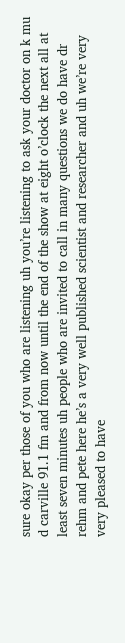sure okay per those of you who are listening uh you’re listening to ask your doctor on k mu d carville 91.1 fm and from now until the end of the show at eight o’clock the next all at least seven minutes uh people who are invited to call in many questions we do have dr rehm and pete here he’s a very well published scientist and researcher and uh we’re very very pleased to have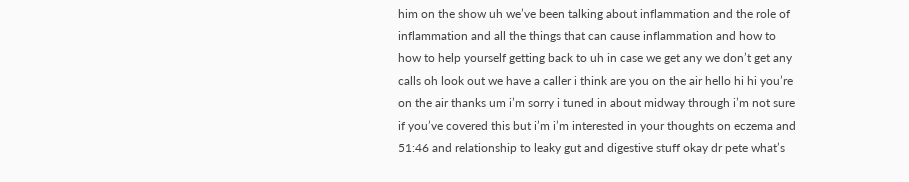him on the show uh we’ve been talking about inflammation and the role of inflammation and all the things that can cause inflammation and how to how to help yourself getting back to uh in case we get any we don’t get any calls oh look out we have a caller i think are you on the air hello hi hi you’re on the air thanks um i’m sorry i tuned in about midway through i’m not sure if you’ve covered this but i’m i’m interested in your thoughts on eczema and 51:46 and relationship to leaky gut and digestive stuff okay dr pete what’s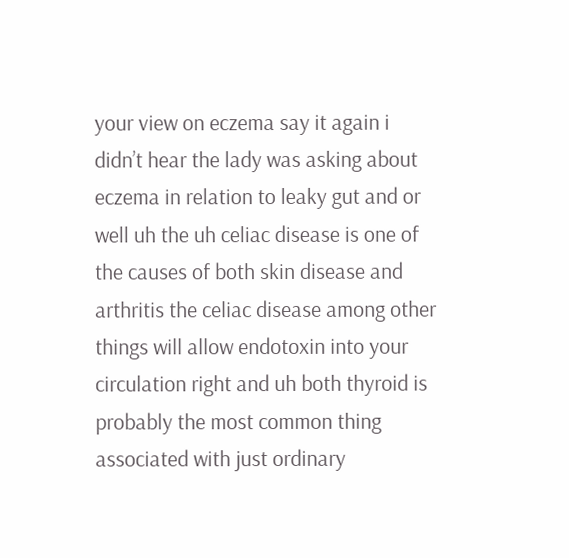your view on eczema say it again i didn’t hear the lady was asking about eczema in relation to leaky gut and or well uh the uh celiac disease is one of the causes of both skin disease and arthritis the celiac disease among other things will allow endotoxin into your circulation right and uh both thyroid is probably the most common thing associated with just ordinary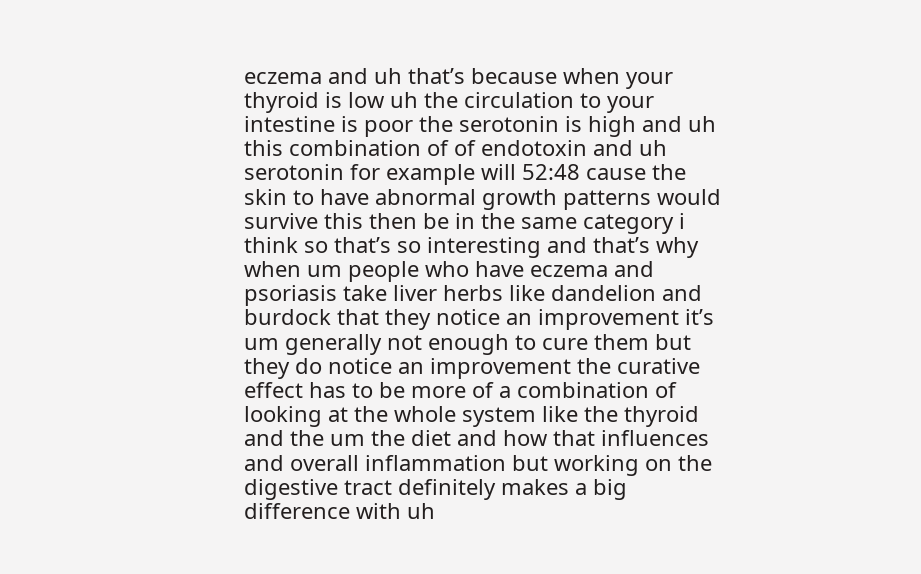eczema and uh that’s because when your thyroid is low uh the circulation to your intestine is poor the serotonin is high and uh this combination of of endotoxin and uh serotonin for example will 52:48 cause the skin to have abnormal growth patterns would survive this then be in the same category i think so that’s so interesting and that’s why when um people who have eczema and psoriasis take liver herbs like dandelion and burdock that they notice an improvement it’s um generally not enough to cure them but they do notice an improvement the curative effect has to be more of a combination of looking at the whole system like the thyroid and the um the diet and how that influences and overall inflammation but working on the digestive tract definitely makes a big difference with uh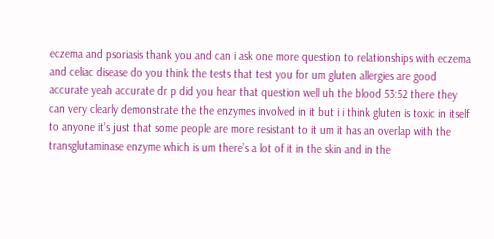eczema and psoriasis thank you and can i ask one more question to relationships with eczema and celiac disease do you think the tests that test you for um gluten allergies are good accurate yeah accurate dr p did you hear that question well uh the blood 53:52 there they can very clearly demonstrate the the enzymes involved in it but i i think gluten is toxic in itself to anyone it’s just that some people are more resistant to it um it has an overlap with the transglutaminase enzyme which is um there’s a lot of it in the skin and in the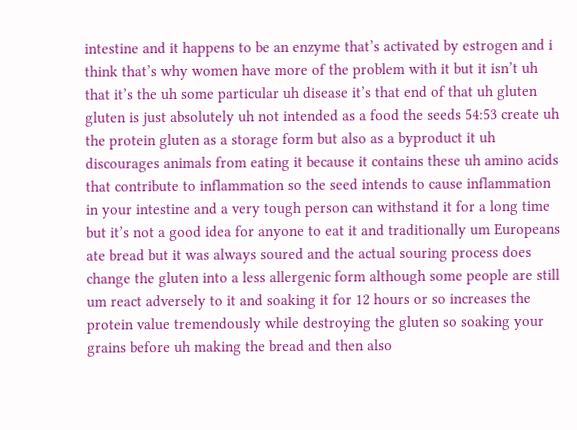intestine and it happens to be an enzyme that’s activated by estrogen and i think that’s why women have more of the problem with it but it isn’t uh that it’s the uh some particular uh disease it’s that end of that uh gluten gluten is just absolutely uh not intended as a food the seeds 54:53 create uh the protein gluten as a storage form but also as a byproduct it uh discourages animals from eating it because it contains these uh amino acids that contribute to inflammation so the seed intends to cause inflammation in your intestine and a very tough person can withstand it for a long time but it’s not a good idea for anyone to eat it and traditionally um Europeans ate bread but it was always soured and the actual souring process does change the gluten into a less allergenic form although some people are still um react adversely to it and soaking it for 12 hours or so increases the protein value tremendously while destroying the gluten so soaking your grains before uh making the bread and then also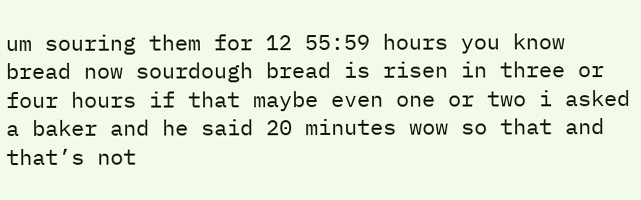um souring them for 12 55:59 hours you know bread now sourdough bread is risen in three or four hours if that maybe even one or two i asked a baker and he said 20 minutes wow so that and that’s not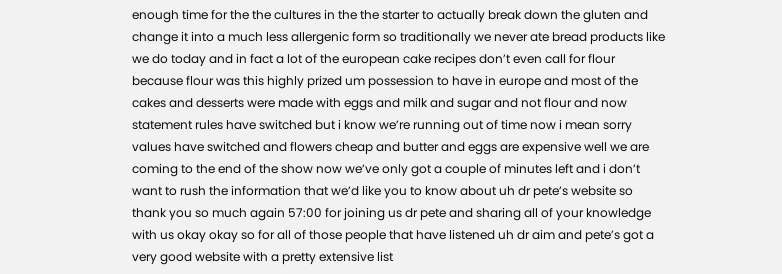enough time for the the cultures in the the starter to actually break down the gluten and change it into a much less allergenic form so traditionally we never ate bread products like we do today and in fact a lot of the european cake recipes don’t even call for flour because flour was this highly prized um possession to have in europe and most of the cakes and desserts were made with eggs and milk and sugar and not flour and now statement rules have switched but i know we’re running out of time now i mean sorry values have switched and flowers cheap and butter and eggs are expensive well we are coming to the end of the show now we’ve only got a couple of minutes left and i don’t want to rush the information that we’d like you to know about uh dr pete’s website so thank you so much again 57:00 for joining us dr pete and sharing all of your knowledge with us okay okay so for all of those people that have listened uh dr aim and pete’s got a very good website with a pretty extensive list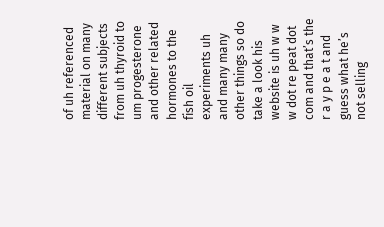of uh referenced material on many different subjects from uh thyroid to um progesterone and other related hormones to the fish oil experiments uh and many many other things so do take a look his website is uh w w w dot re peat dot com and that’s the r a y p e a t and guess what he’s not selling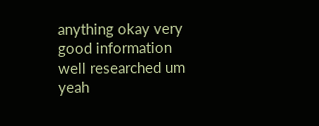anything okay very good information well researched um yeah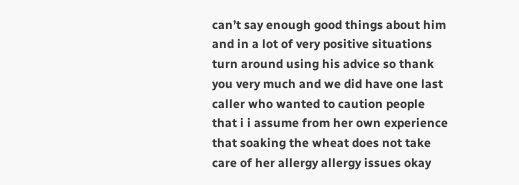can’t say enough good things about him and in a lot of very positive situations turn around using his advice so thank you very much and we did have one last caller who wanted to caution people that i i assume from her own experience that soaking the wheat does not take care of her allergy allergy issues okay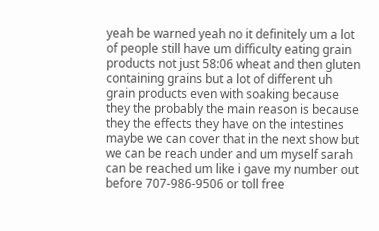yeah be warned yeah no it definitely um a lot of people still have um difficulty eating grain products not just 58:06 wheat and then gluten containing grains but a lot of different uh grain products even with soaking because they the probably the main reason is because they the effects they have on the intestines maybe we can cover that in the next show but we can be reach under and um myself sarah can be reached um like i gave my number out before 707-986-9506 or toll free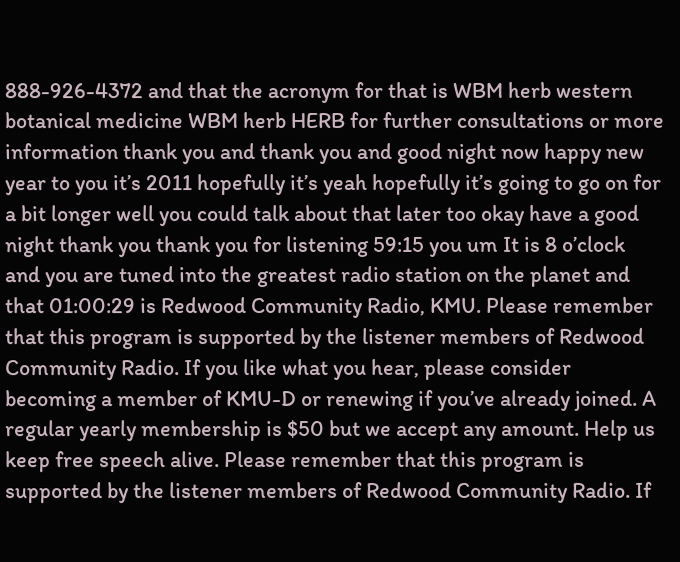888-926-4372 and that the acronym for that is WBM herb western botanical medicine WBM herb HERB for further consultations or more information thank you and thank you and good night now happy new year to you it’s 2011 hopefully it’s yeah hopefully it’s going to go on for a bit longer well you could talk about that later too okay have a good night thank you thank you for listening 59:15 you um It is 8 o’clock and you are tuned into the greatest radio station on the planet and that 01:00:29 is Redwood Community Radio, KMU. Please remember that this program is supported by the listener members of Redwood Community Radio. If you like what you hear, please consider becoming a member of KMU-D or renewing if you’ve already joined. A regular yearly membership is $50 but we accept any amount. Help us keep free speech alive. Please remember that this program is supported by the listener members of Redwood Community Radio. If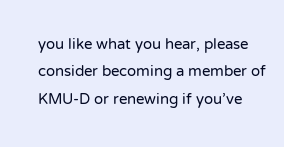you like what you hear, please consider becoming a member of KMU-D or renewing if you’ve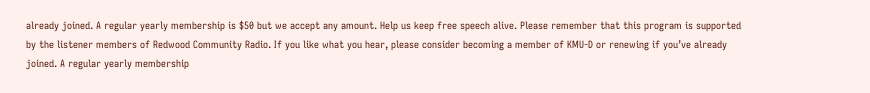already joined. A regular yearly membership is $50 but we accept any amount. Help us keep free speech alive. Please remember that this program is supported by the listener members of Redwood Community Radio. If you like what you hear, please consider becoming a member of KMU-D or renewing if you’ve already joined. A regular yearly membership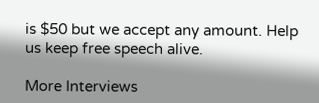is $50 but we accept any amount. Help us keep free speech alive.

More Interviews